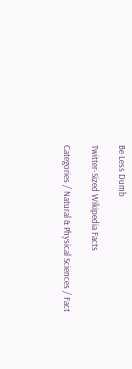Be Less Dumb

Twitter-Sized Wikipedia Facts

Categories / Natural & Physical Sciences / Fact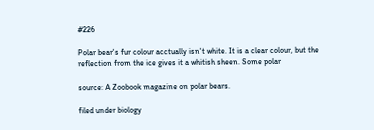#226

Polar bear's fur colour acctually isn't white. It is a clear colour, but the reflection from the ice gives it a whitish sheen. Some polar

source: A Zoobook magazine on polar bears.

filed under biology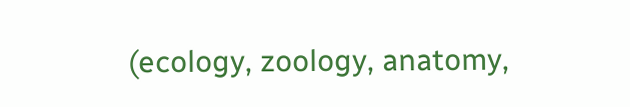(ecology, zoology, anatomy,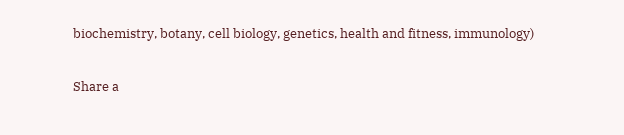biochemistry, botany, cell biology, genetics, health and fitness, immunology)

Share a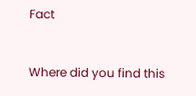Fact


Where did you find this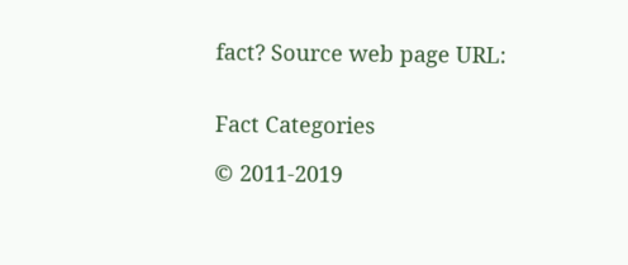fact? Source web page URL:


Fact Categories

© 2011-2019